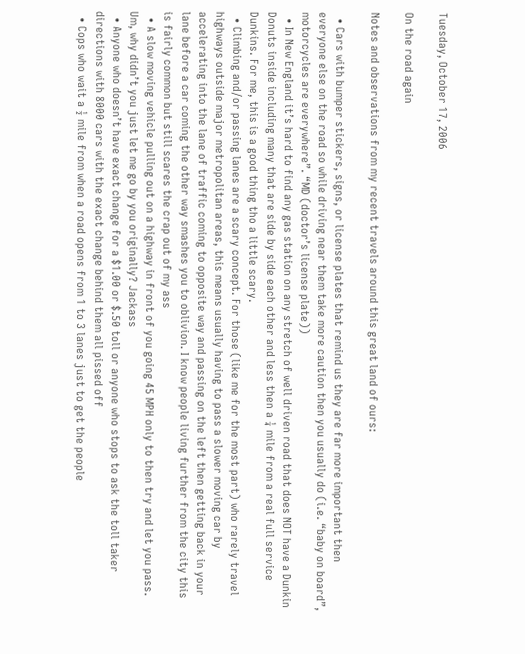Tuesday, October 17, 2006

On the road again

Notes and observations from my recent travels around this great land of ours:

  • Cars with bumper stickers, signs, or license plates that remind us they are far more important then everyone else on the road so while driving near them take more caution then you usually do (i.e. “baby on board”, motorcycles are everywhere”. “MD (doctor’s license plate))
  • In New England it’s hard to find any gas station on any stretch of well driven road that does NOT have a Dunkin Donuts inside including many that are side by side each other and less then a ¼ mile from a real full service Dunkins. For me, this is a good thing tho a little scary.
  • Climbing and/or passing lanes are a scary concept. For those (like me for the most part) who rarely travel highways outside major metropolitan areas, this means usually having to pass a slower moving car by accelerating into the lane of traffic coming to opposite way and passing on the left then getting back in your lane before a car coming the other way smashes you to oblivion. I know people living further from the city this is fairly common but still scares the crap out of my ass
  • A slow moving vehicle pulling out on a highway in front of you going 45 MPH only to then try and let you pass. Um, why didn’t you just let me go by you originally? Jackass
  • Anyone who doesn’t have exact change for a $1.00 or $.50 toll or anyone who stops to ask the toll taker directions with 8000 cars with the exact change behind them all pissed off
  • Cops who wait a ½ mile from when a road opens from 1 to 3 lanes just to get the people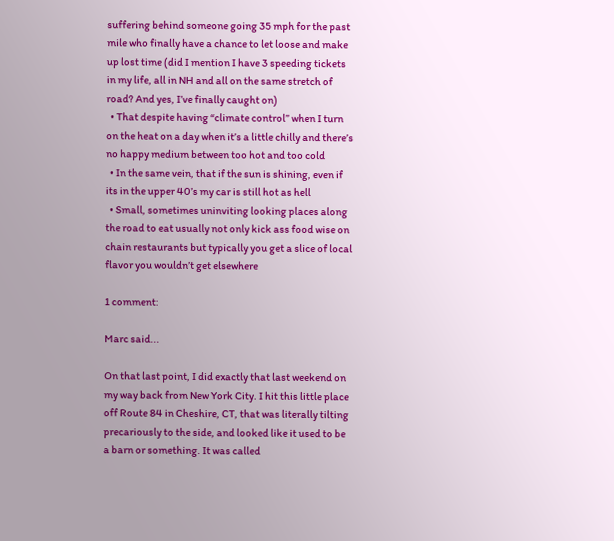suffering behind someone going 35 mph for the past mile who finally have a chance to let loose and make up lost time (did I mention I have 3 speeding tickets in my life, all in NH and all on the same stretch of road? And yes, I’ve finally caught on)
  • That despite having “climate control” when I turn on the heat on a day when it’s a little chilly and there’s no happy medium between too hot and too cold
  • In the same vein, that if the sun is shining, even if its in the upper 40’s my car is still hot as hell
  • Small, sometimes uninviting looking places along the road to eat usually not only kick ass food wise on chain restaurants but typically you get a slice of local flavor you wouldn’t get elsewhere

1 comment:

Marc said...

On that last point, I did exactly that last weekend on my way back from New York City. I hit this little place off Route 84 in Cheshire, CT, that was literally tilting precariously to the side, and looked like it used to be a barn or something. It was called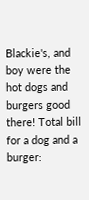Blackie's, and boy were the hot dogs and burgers good there! Total bill for a dog and a burger: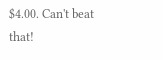$4.00. Can't beat that!